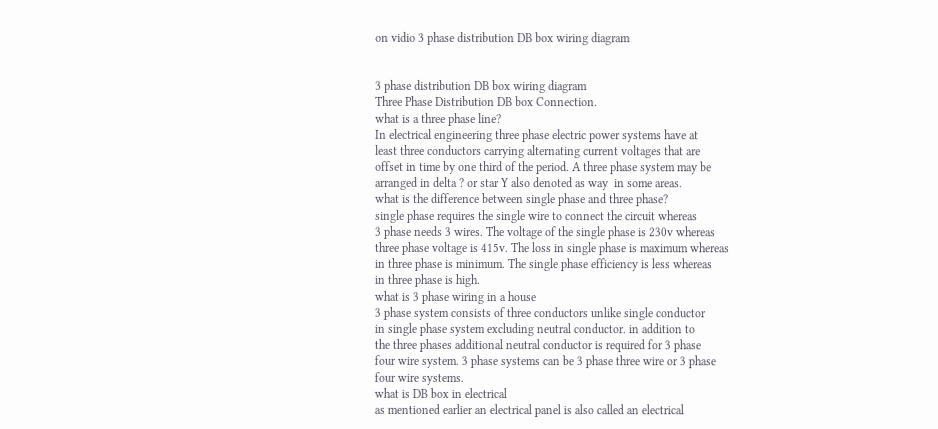on vidio 3 phase distribution DB box wiring diagram


3 phase distribution DB box wiring diagram
Three Phase Distribution DB box Connection.
what is a three phase line?
In electrical engineering three phase electric power systems have at
least three conductors carrying alternating current voltages that are
offset in time by one third of the period. A three phase system may be
arranged in delta ? or star Y also denoted as way  in some areas.
what is the difference between single phase and three phase?
single phase requires the single wire to connect the circuit whereas
3 phase needs 3 wires. The voltage of the single phase is 230v whereas
three phase voltage is 415v. The loss in single phase is maximum whereas
in three phase is minimum. The single phase efficiency is less whereas
in three phase is high.
what is 3 phase wiring in a house
3 phase system consists of three conductors unlike single conductor
in single phase system excluding neutral conductor. in addition to
the three phases additional neutral conductor is required for 3 phase
four wire system. 3 phase systems can be 3 phase three wire or 3 phase
four wire systems.
what is DB box in electrical
as mentioned earlier an electrical panel is also called an electrical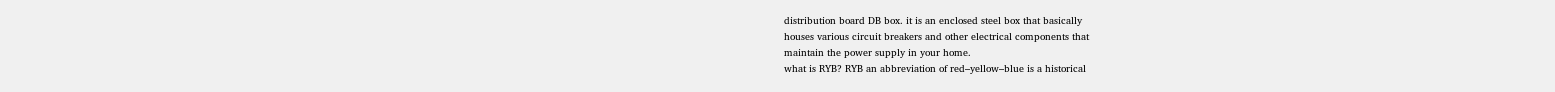distribution board DB box. it is an enclosed steel box that basically
houses various circuit breakers and other electrical components that
maintain the power supply in your home.
what is RYB? RYB an abbreviation of red–yellow–blue is a historical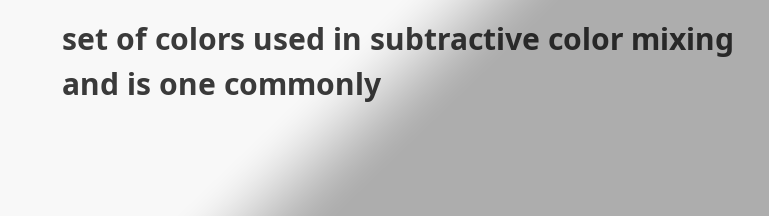set of colors used in subtractive color mixing and is one commonly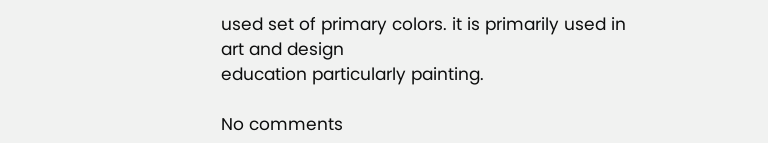used set of primary colors. it is primarily used in art and design
education particularly painting.

No comments